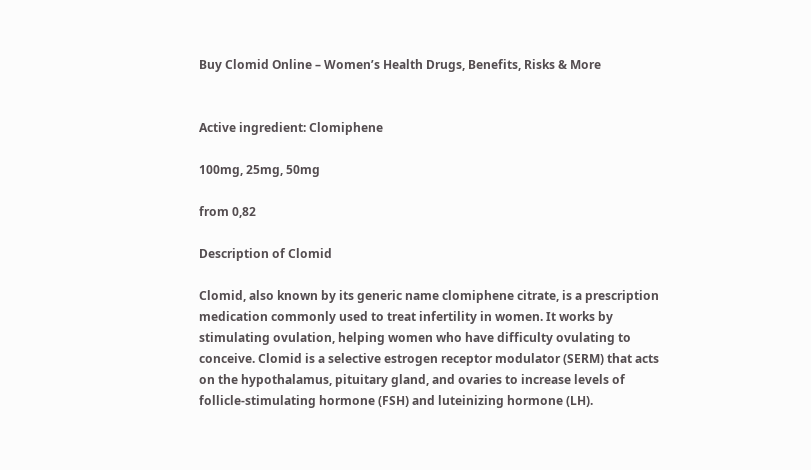Buy Clomid Online – Women’s Health Drugs, Benefits, Risks & More


Active ingredient: Clomiphene

100mg, 25mg, 50mg

from 0,82

Description of Clomid

Clomid, also known by its generic name clomiphene citrate, is a prescription medication commonly used to treat infertility in women. It works by stimulating ovulation, helping women who have difficulty ovulating to conceive. Clomid is a selective estrogen receptor modulator (SERM) that acts on the hypothalamus, pituitary gland, and ovaries to increase levels of follicle-stimulating hormone (FSH) and luteinizing hormone (LH).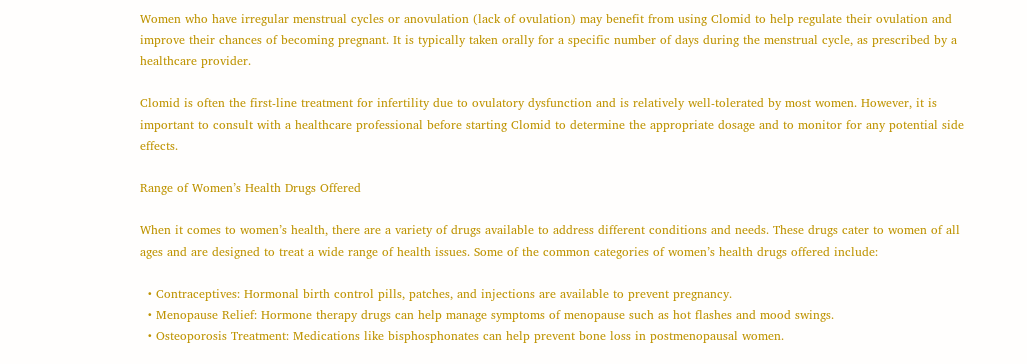Women who have irregular menstrual cycles or anovulation (lack of ovulation) may benefit from using Clomid to help regulate their ovulation and improve their chances of becoming pregnant. It is typically taken orally for a specific number of days during the menstrual cycle, as prescribed by a healthcare provider.

Clomid is often the first-line treatment for infertility due to ovulatory dysfunction and is relatively well-tolerated by most women. However, it is important to consult with a healthcare professional before starting Clomid to determine the appropriate dosage and to monitor for any potential side effects.

Range of Women’s Health Drugs Offered

When it comes to women’s health, there are a variety of drugs available to address different conditions and needs. These drugs cater to women of all ages and are designed to treat a wide range of health issues. Some of the common categories of women’s health drugs offered include:

  • Contraceptives: Hormonal birth control pills, patches, and injections are available to prevent pregnancy.
  • Menopause Relief: Hormone therapy drugs can help manage symptoms of menopause such as hot flashes and mood swings.
  • Osteoporosis Treatment: Medications like bisphosphonates can help prevent bone loss in postmenopausal women.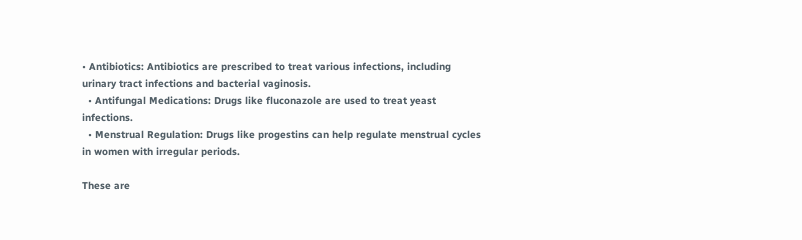• Antibiotics: Antibiotics are prescribed to treat various infections, including urinary tract infections and bacterial vaginosis.
  • Antifungal Medications: Drugs like fluconazole are used to treat yeast infections.
  • Menstrual Regulation: Drugs like progestins can help regulate menstrual cycles in women with irregular periods.

These are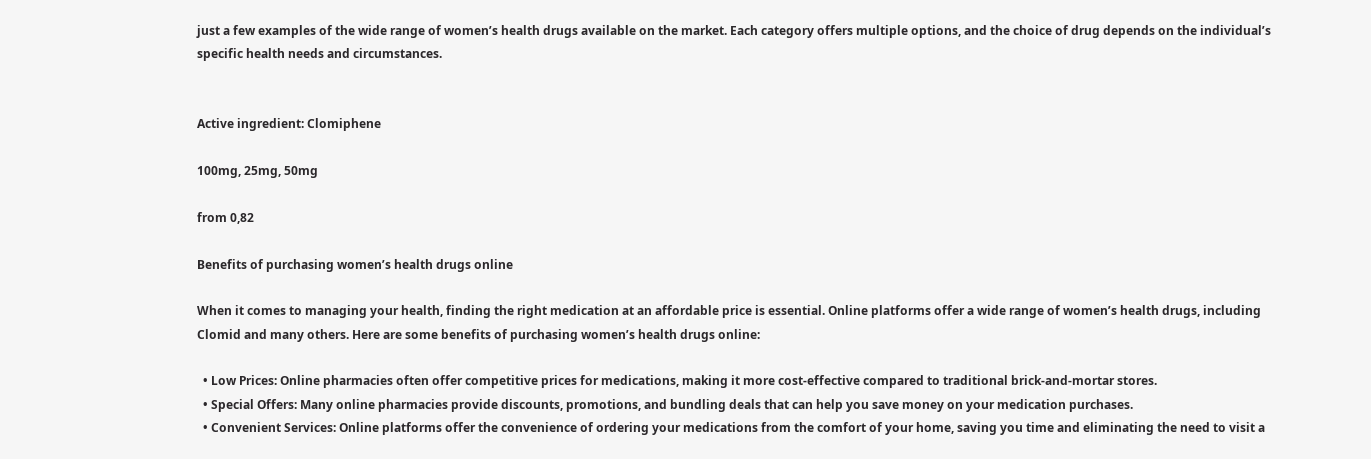just a few examples of the wide range of women’s health drugs available on the market. Each category offers multiple options, and the choice of drug depends on the individual’s specific health needs and circumstances.


Active ingredient: Clomiphene

100mg, 25mg, 50mg

from 0,82

Benefits of purchasing women’s health drugs online

When it comes to managing your health, finding the right medication at an affordable price is essential. Online platforms offer a wide range of women’s health drugs, including Clomid and many others. Here are some benefits of purchasing women’s health drugs online:

  • Low Prices: Online pharmacies often offer competitive prices for medications, making it more cost-effective compared to traditional brick-and-mortar stores.
  • Special Offers: Many online pharmacies provide discounts, promotions, and bundling deals that can help you save money on your medication purchases.
  • Convenient Services: Online platforms offer the convenience of ordering your medications from the comfort of your home, saving you time and eliminating the need to visit a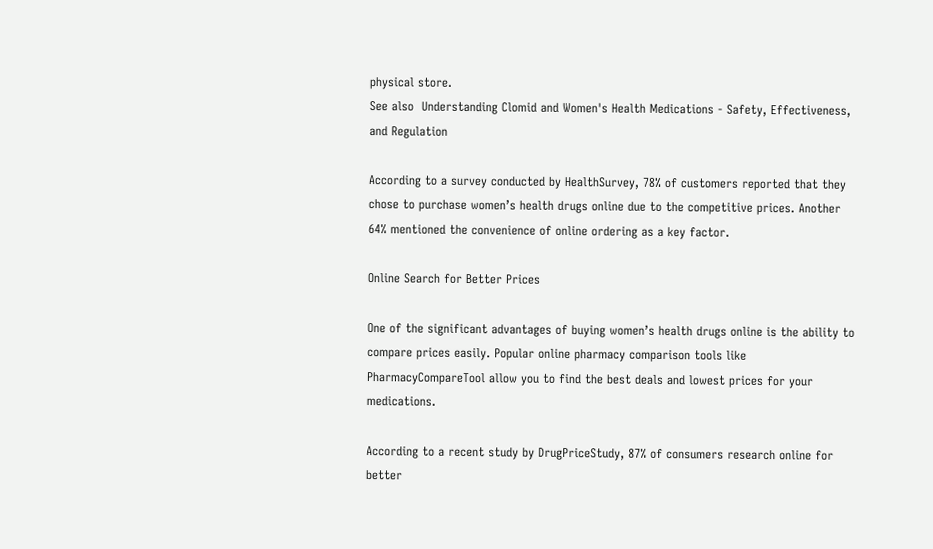physical store.
See also  Understanding Clomid and Women's Health Medications - Safety, Effectiveness, and Regulation

According to a survey conducted by HealthSurvey, 78% of customers reported that they chose to purchase women’s health drugs online due to the competitive prices. Another 64% mentioned the convenience of online ordering as a key factor.

Online Search for Better Prices

One of the significant advantages of buying women’s health drugs online is the ability to compare prices easily. Popular online pharmacy comparison tools like PharmacyCompareTool allow you to find the best deals and lowest prices for your medications.

According to a recent study by DrugPriceStudy, 87% of consumers research online for better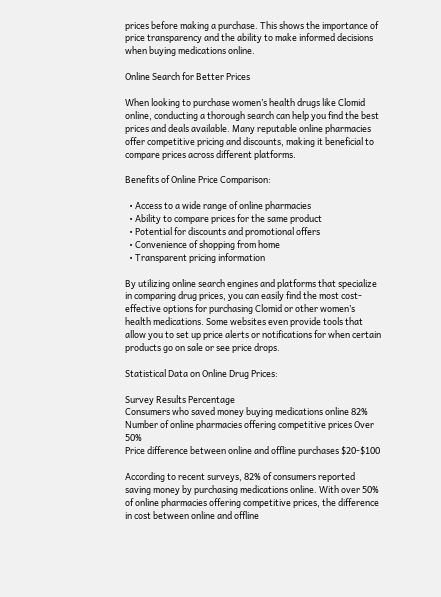prices before making a purchase. This shows the importance of price transparency and the ability to make informed decisions when buying medications online.

Online Search for Better Prices

When looking to purchase women’s health drugs like Clomid online, conducting a thorough search can help you find the best prices and deals available. Many reputable online pharmacies offer competitive pricing and discounts, making it beneficial to compare prices across different platforms.

Benefits of Online Price Comparison:

  • Access to a wide range of online pharmacies
  • Ability to compare prices for the same product
  • Potential for discounts and promotional offers
  • Convenience of shopping from home
  • Transparent pricing information

By utilizing online search engines and platforms that specialize in comparing drug prices, you can easily find the most cost-effective options for purchasing Clomid or other women’s health medications. Some websites even provide tools that allow you to set up price alerts or notifications for when certain products go on sale or see price drops.

Statistical Data on Online Drug Prices:

Survey Results Percentage
Consumers who saved money buying medications online 82%
Number of online pharmacies offering competitive prices Over 50%
Price difference between online and offline purchases $20-$100

According to recent surveys, 82% of consumers reported saving money by purchasing medications online. With over 50% of online pharmacies offering competitive prices, the difference in cost between online and offline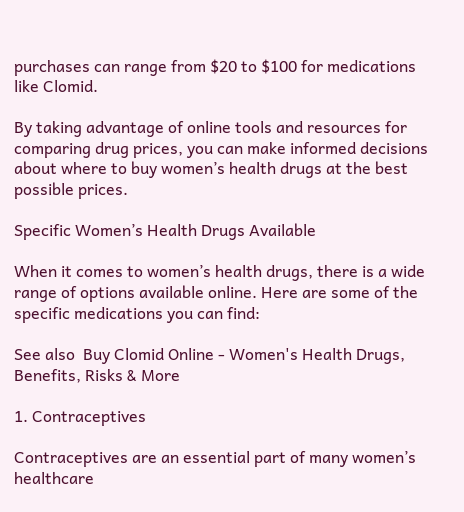purchases can range from $20 to $100 for medications like Clomid.

By taking advantage of online tools and resources for comparing drug prices, you can make informed decisions about where to buy women’s health drugs at the best possible prices.

Specific Women’s Health Drugs Available

When it comes to women’s health drugs, there is a wide range of options available online. Here are some of the specific medications you can find:

See also  Buy Clomid Online - Women's Health Drugs, Benefits, Risks & More

1. Contraceptives

Contraceptives are an essential part of many women’s healthcare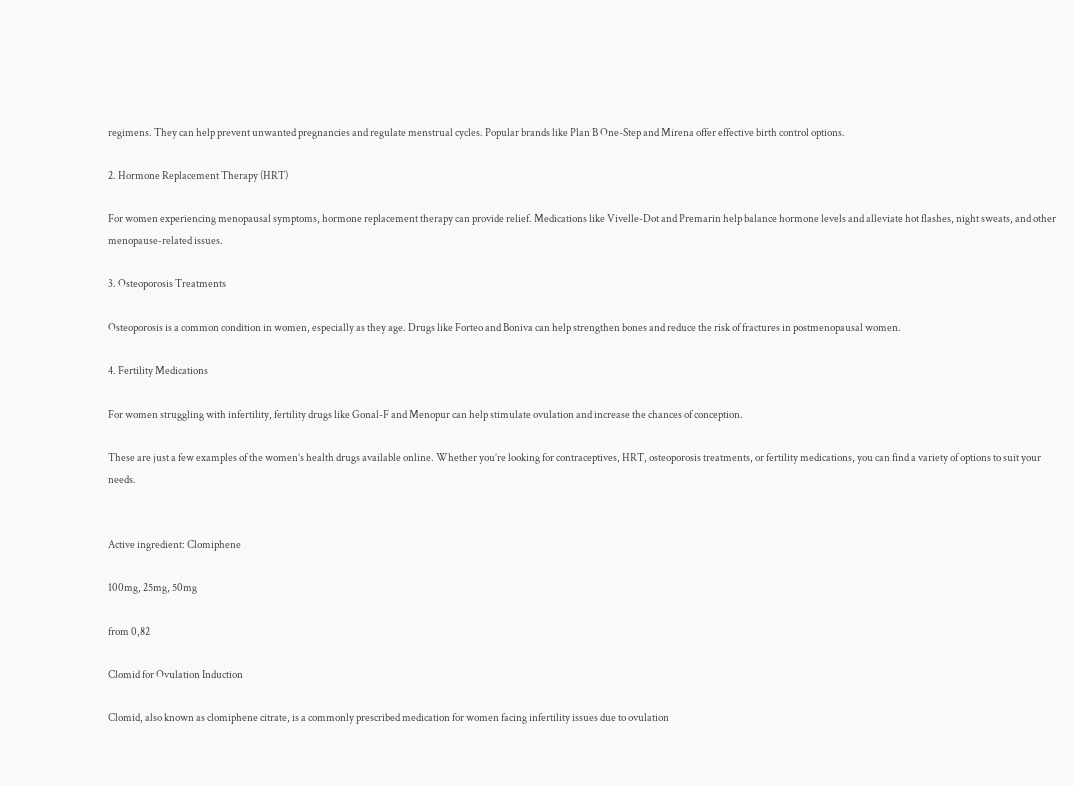regimens. They can help prevent unwanted pregnancies and regulate menstrual cycles. Popular brands like Plan B One-Step and Mirena offer effective birth control options.

2. Hormone Replacement Therapy (HRT)

For women experiencing menopausal symptoms, hormone replacement therapy can provide relief. Medications like Vivelle-Dot and Premarin help balance hormone levels and alleviate hot flashes, night sweats, and other menopause-related issues.

3. Osteoporosis Treatments

Osteoporosis is a common condition in women, especially as they age. Drugs like Forteo and Boniva can help strengthen bones and reduce the risk of fractures in postmenopausal women.

4. Fertility Medications

For women struggling with infertility, fertility drugs like Gonal-F and Menopur can help stimulate ovulation and increase the chances of conception.

These are just a few examples of the women’s health drugs available online. Whether you’re looking for contraceptives, HRT, osteoporosis treatments, or fertility medications, you can find a variety of options to suit your needs.


Active ingredient: Clomiphene

100mg, 25mg, 50mg

from 0,82

Clomid for Ovulation Induction

Clomid, also known as clomiphene citrate, is a commonly prescribed medication for women facing infertility issues due to ovulation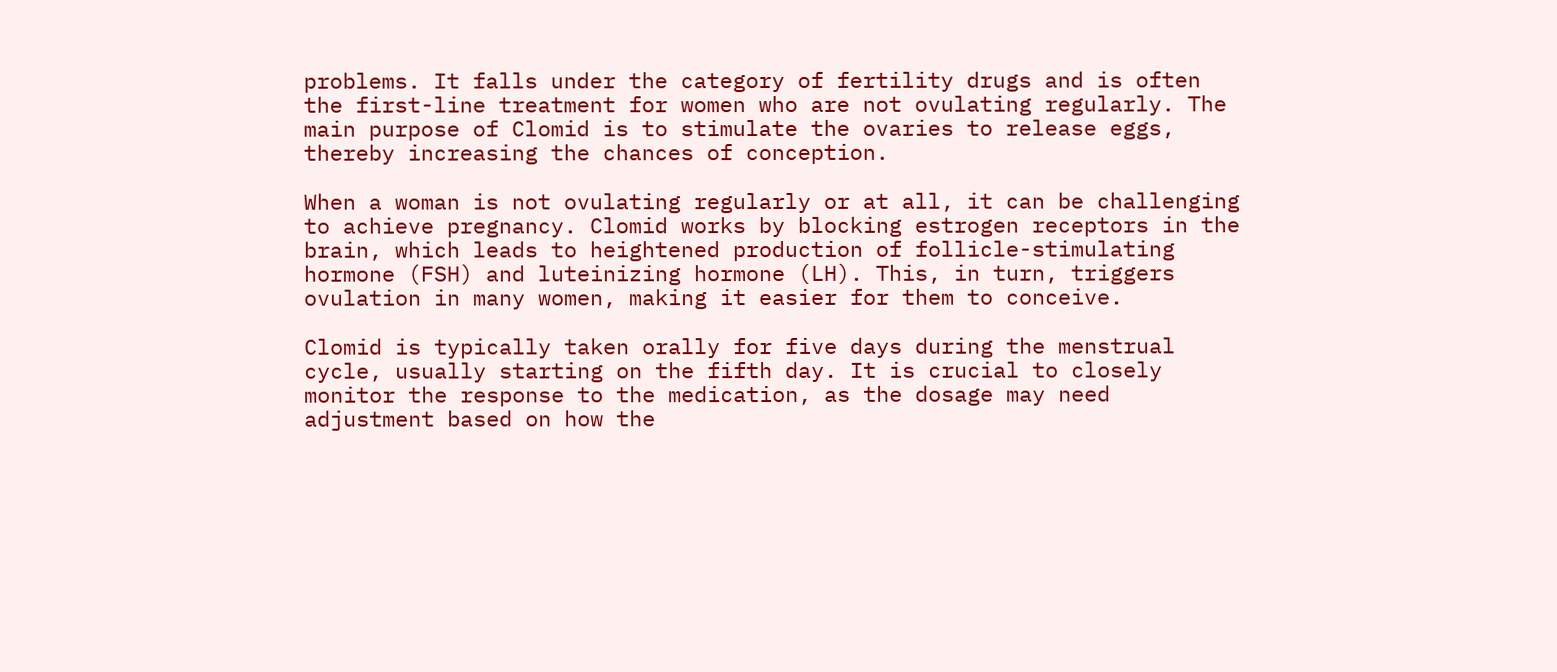problems. It falls under the category of fertility drugs and is often the first-line treatment for women who are not ovulating regularly. The main purpose of Clomid is to stimulate the ovaries to release eggs, thereby increasing the chances of conception.

When a woman is not ovulating regularly or at all, it can be challenging to achieve pregnancy. Clomid works by blocking estrogen receptors in the brain, which leads to heightened production of follicle-stimulating hormone (FSH) and luteinizing hormone (LH). This, in turn, triggers ovulation in many women, making it easier for them to conceive.

Clomid is typically taken orally for five days during the menstrual cycle, usually starting on the fifth day. It is crucial to closely monitor the response to the medication, as the dosage may need adjustment based on how the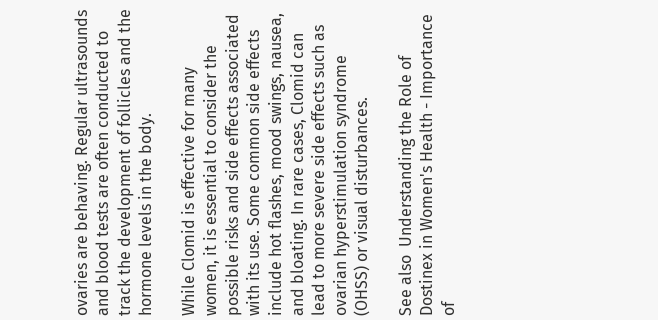ovaries are behaving. Regular ultrasounds and blood tests are often conducted to track the development of follicles and the hormone levels in the body.

While Clomid is effective for many women, it is essential to consider the possible risks and side effects associated with its use. Some common side effects include hot flashes, mood swings, nausea, and bloating. In rare cases, Clomid can lead to more severe side effects such as ovarian hyperstimulation syndrome (OHSS) or visual disturbances.

See also  Understanding the Role of Dostinex in Women's Health - Importance of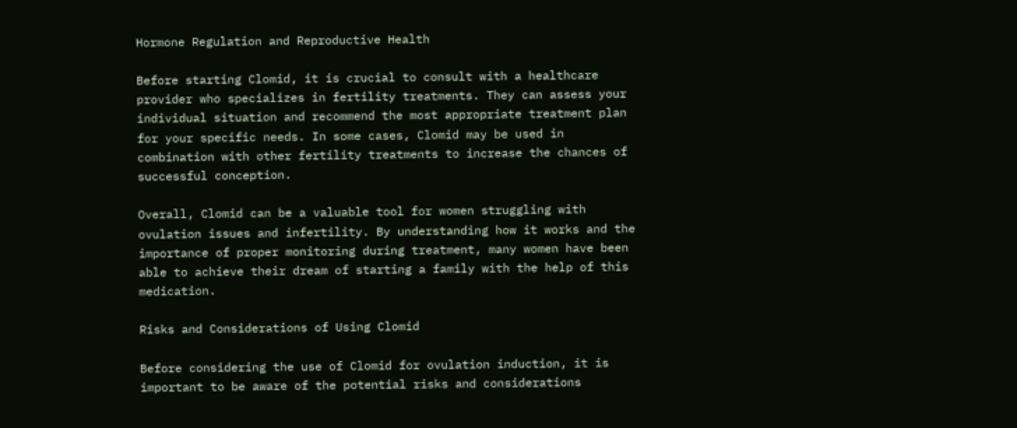Hormone Regulation and Reproductive Health

Before starting Clomid, it is crucial to consult with a healthcare provider who specializes in fertility treatments. They can assess your individual situation and recommend the most appropriate treatment plan for your specific needs. In some cases, Clomid may be used in combination with other fertility treatments to increase the chances of successful conception.

Overall, Clomid can be a valuable tool for women struggling with ovulation issues and infertility. By understanding how it works and the importance of proper monitoring during treatment, many women have been able to achieve their dream of starting a family with the help of this medication.

Risks and Considerations of Using Clomid

Before considering the use of Clomid for ovulation induction, it is important to be aware of the potential risks and considerations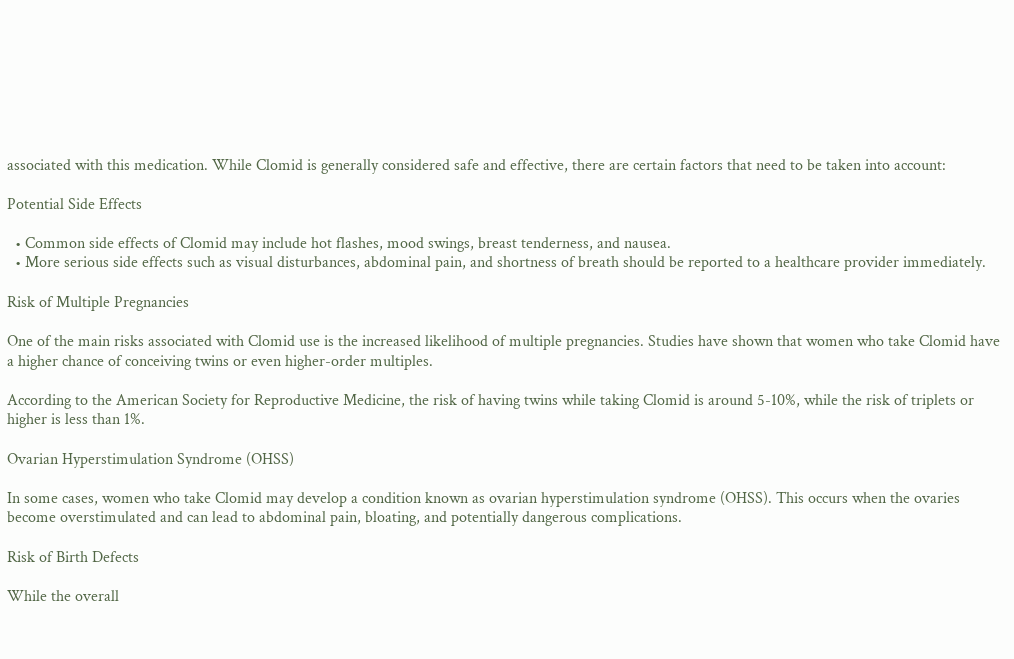associated with this medication. While Clomid is generally considered safe and effective, there are certain factors that need to be taken into account:

Potential Side Effects

  • Common side effects of Clomid may include hot flashes, mood swings, breast tenderness, and nausea.
  • More serious side effects such as visual disturbances, abdominal pain, and shortness of breath should be reported to a healthcare provider immediately.

Risk of Multiple Pregnancies

One of the main risks associated with Clomid use is the increased likelihood of multiple pregnancies. Studies have shown that women who take Clomid have a higher chance of conceiving twins or even higher-order multiples.

According to the American Society for Reproductive Medicine, the risk of having twins while taking Clomid is around 5-10%, while the risk of triplets or higher is less than 1%.

Ovarian Hyperstimulation Syndrome (OHSS)

In some cases, women who take Clomid may develop a condition known as ovarian hyperstimulation syndrome (OHSS). This occurs when the ovaries become overstimulated and can lead to abdominal pain, bloating, and potentially dangerous complications.

Risk of Birth Defects

While the overall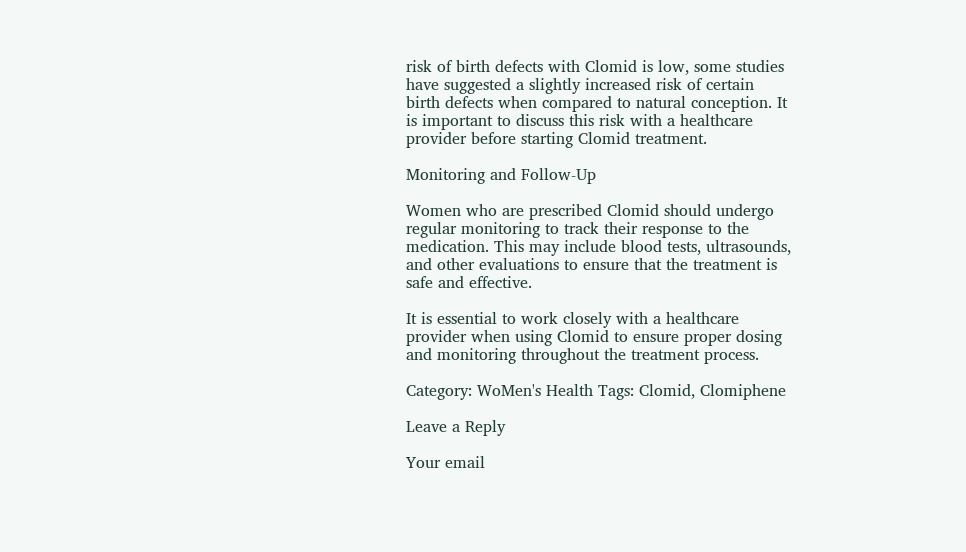risk of birth defects with Clomid is low, some studies have suggested a slightly increased risk of certain birth defects when compared to natural conception. It is important to discuss this risk with a healthcare provider before starting Clomid treatment.

Monitoring and Follow-Up

Women who are prescribed Clomid should undergo regular monitoring to track their response to the medication. This may include blood tests, ultrasounds, and other evaluations to ensure that the treatment is safe and effective.

It is essential to work closely with a healthcare provider when using Clomid to ensure proper dosing and monitoring throughout the treatment process.

Category: WoMen's Health Tags: Clomid, Clomiphene

Leave a Reply

Your email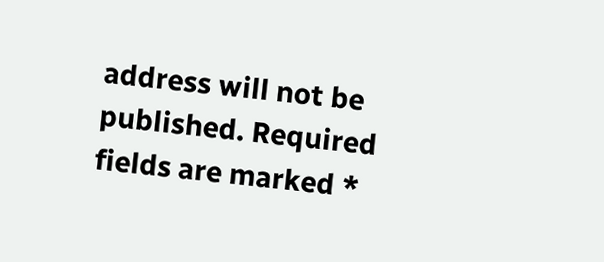address will not be published. Required fields are marked *